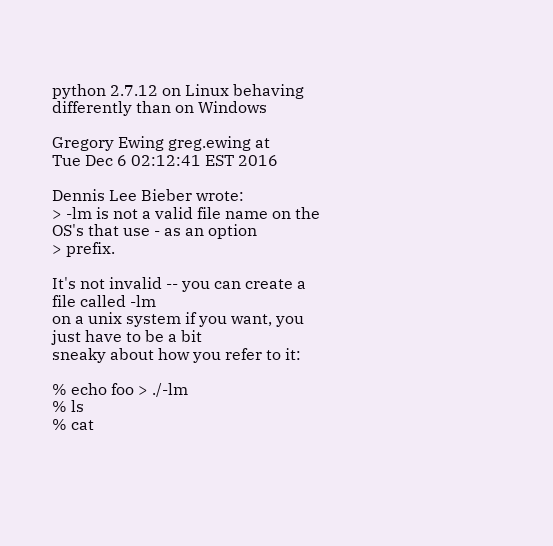python 2.7.12 on Linux behaving differently than on Windows

Gregory Ewing greg.ewing at
Tue Dec 6 02:12:41 EST 2016

Dennis Lee Bieber wrote:
> -lm is not a valid file name on the OS's that use - as an option
> prefix.

It's not invalid -- you can create a file called -lm
on a unix system if you want, you just have to be a bit
sneaky about how you refer to it:

% echo foo > ./-lm
% ls
% cat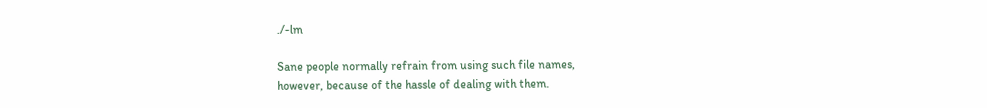./-lm

Sane people normally refrain from using such file names,
however, because of the hassle of dealing with them.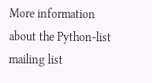More information about the Python-list mailing list